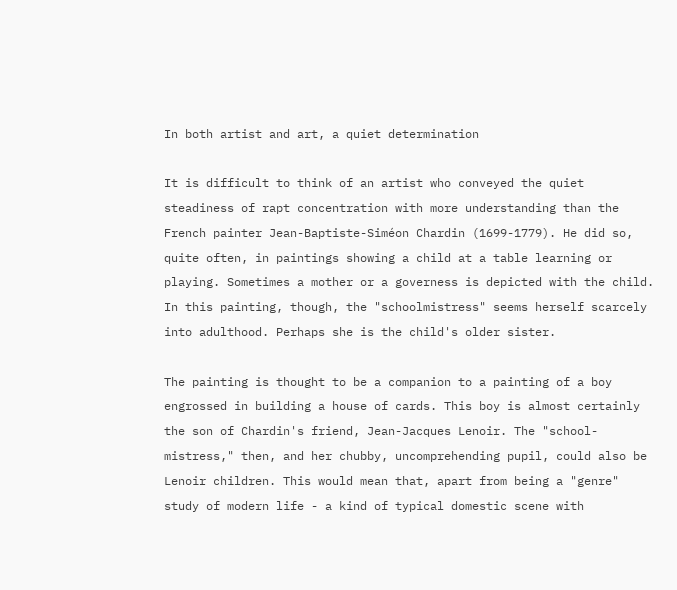In both artist and art, a quiet determination

It is difficult to think of an artist who conveyed the quiet steadiness of rapt concentration with more understanding than the French painter Jean-Baptiste-Siméon Chardin (1699-1779). He did so, quite often, in paintings showing a child at a table learning or playing. Sometimes a mother or a governess is depicted with the child. In this painting, though, the "schoolmistress" seems herself scarcely into adulthood. Perhaps she is the child's older sister.

The painting is thought to be a companion to a painting of a boy engrossed in building a house of cards. This boy is almost certainly the son of Chardin's friend, Jean-Jacques Lenoir. The "school- mistress," then, and her chubby, uncomprehending pupil, could also be Lenoir children. This would mean that, apart from being a "genre" study of modern life - a kind of typical domestic scene with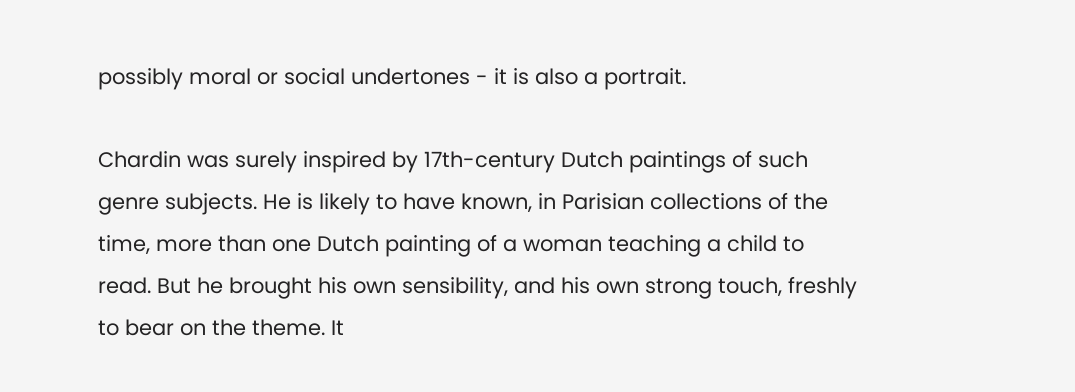possibly moral or social undertones - it is also a portrait.

Chardin was surely inspired by 17th-century Dutch paintings of such genre subjects. He is likely to have known, in Parisian collections of the time, more than one Dutch painting of a woman teaching a child to read. But he brought his own sensibility, and his own strong touch, freshly to bear on the theme. It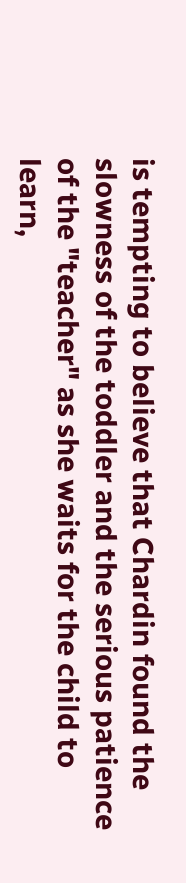is tempting to believe that Chardin found the slowness of the toddler and the serious patience of the "teacher" as she waits for the child to learn,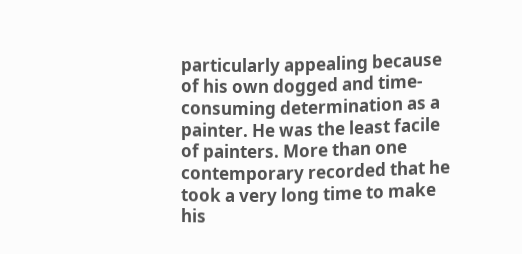particularly appealing because of his own dogged and time-consuming determination as a painter. He was the least facile of painters. More than one contemporary recorded that he took a very long time to make his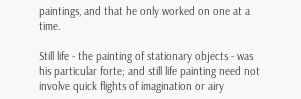paintings, and that he only worked on one at a time.

Still life - the painting of stationary objects - was his particular forte; and still life painting need not involve quick flights of imagination or airy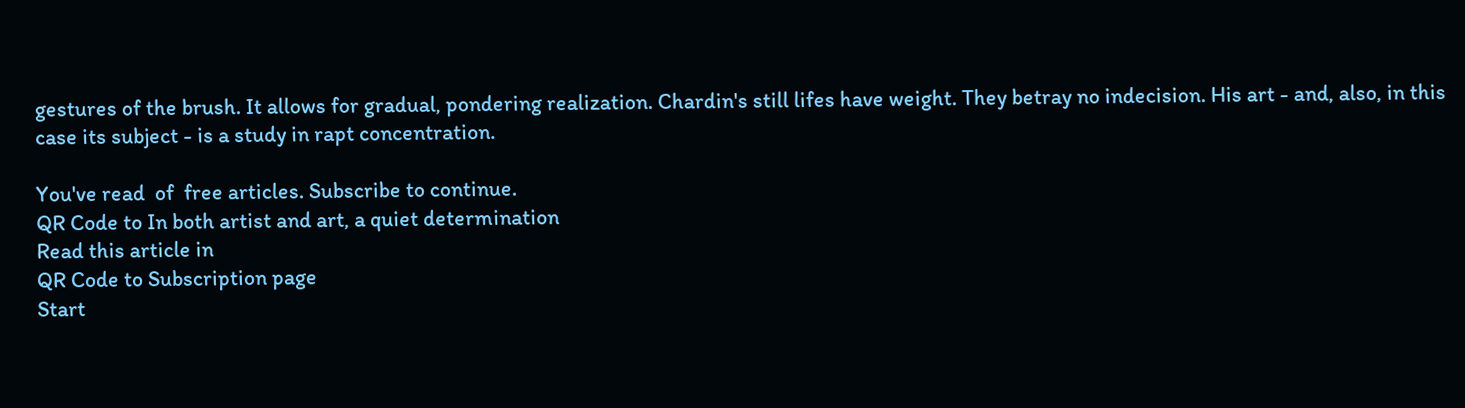gestures of the brush. It allows for gradual, pondering realization. Chardin's still lifes have weight. They betray no indecision. His art - and, also, in this case its subject - is a study in rapt concentration.

You've read  of  free articles. Subscribe to continue.
QR Code to In both artist and art, a quiet determination
Read this article in
QR Code to Subscription page
Start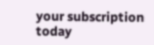your subscription today